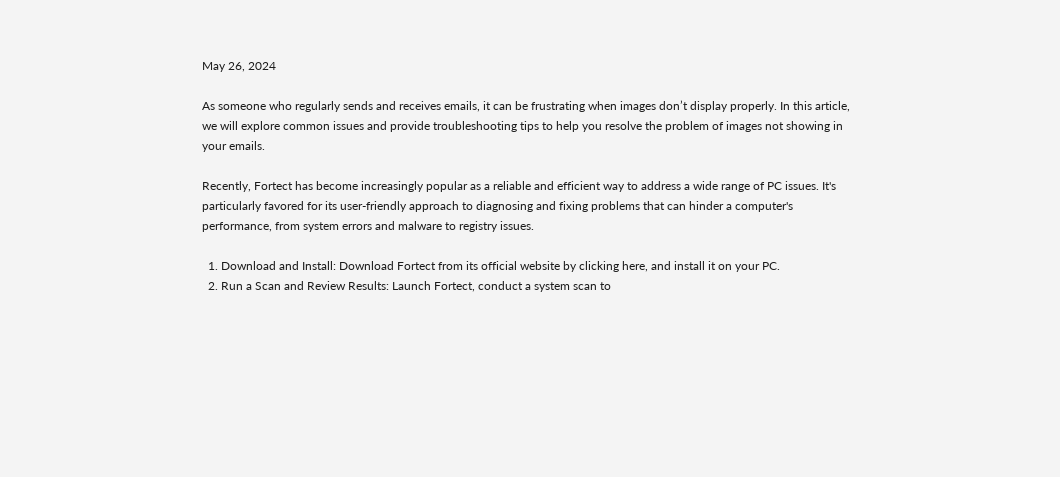May 26, 2024

As someone who regularly sends and receives emails, it can be frustrating when images don’t display properly. In this article, we will explore common issues and provide troubleshooting tips to help you resolve the problem of images not showing in your emails.

Recently, Fortect has become increasingly popular as a reliable and efficient way to address a wide range of PC issues. It's particularly favored for its user-friendly approach to diagnosing and fixing problems that can hinder a computer's performance, from system errors and malware to registry issues.

  1. Download and Install: Download Fortect from its official website by clicking here, and install it on your PC.
  2. Run a Scan and Review Results: Launch Fortect, conduct a system scan to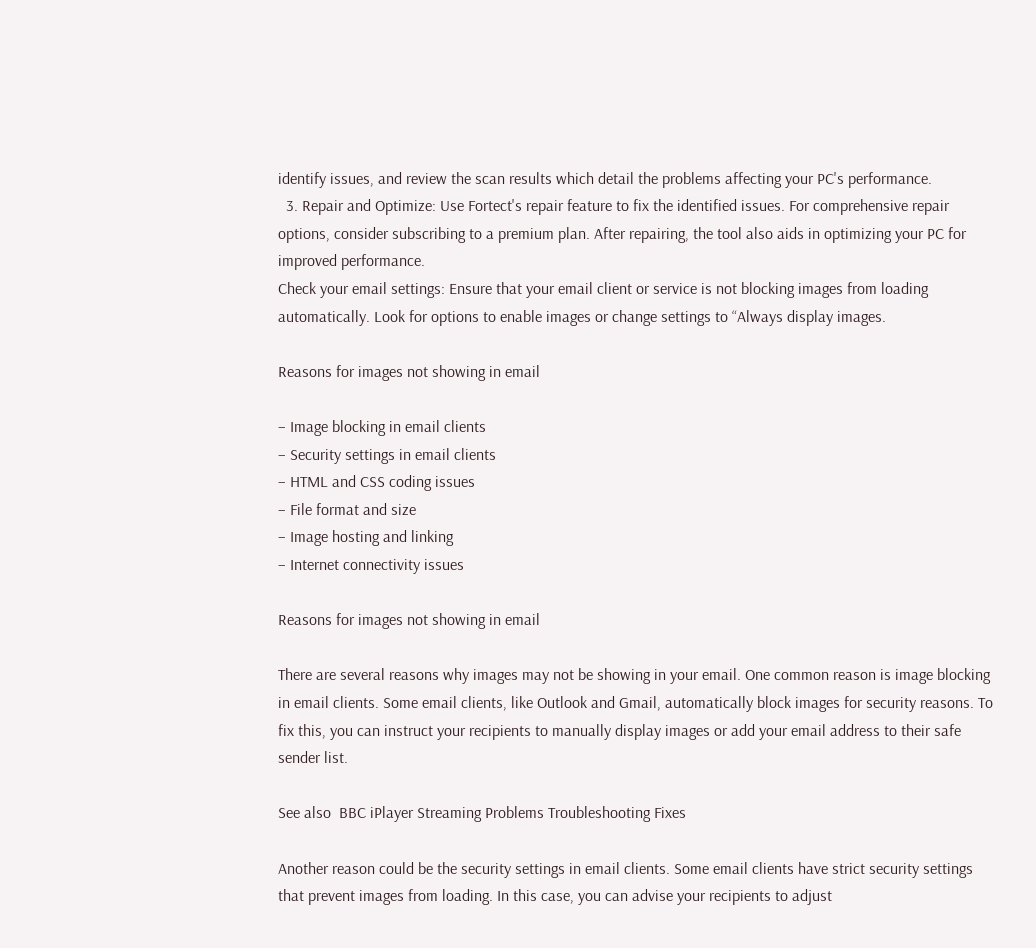identify issues, and review the scan results which detail the problems affecting your PC's performance.
  3. Repair and Optimize: Use Fortect's repair feature to fix the identified issues. For comprehensive repair options, consider subscribing to a premium plan. After repairing, the tool also aids in optimizing your PC for improved performance.
Check your email settings: Ensure that your email client or service is not blocking images from loading automatically. Look for options to enable images or change settings to “Always display images.

Reasons for images not showing in email

– Image blocking in email clients
– Security settings in email clients
– HTML and CSS coding issues
– File format and size
– Image hosting and linking
– Internet connectivity issues

Reasons for images not showing in email

There are several reasons why images may not be showing in your email. One common reason is image blocking in email clients. Some email clients, like Outlook and Gmail, automatically block images for security reasons. To fix this, you can instruct your recipients to manually display images or add your email address to their safe sender list.

See also  BBC iPlayer Streaming Problems Troubleshooting Fixes

Another reason could be the security settings in email clients. Some email clients have strict security settings that prevent images from loading. In this case, you can advise your recipients to adjust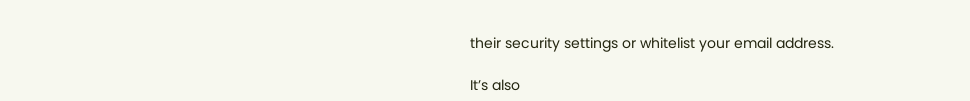their security settings or whitelist your email address.

It’s also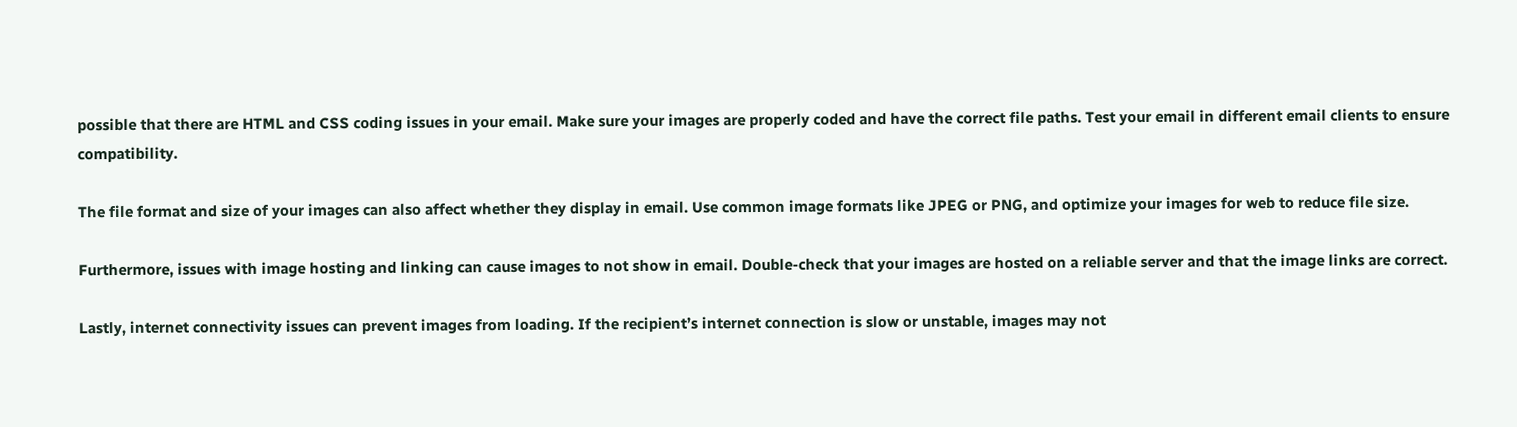possible that there are HTML and CSS coding issues in your email. Make sure your images are properly coded and have the correct file paths. Test your email in different email clients to ensure compatibility.

The file format and size of your images can also affect whether they display in email. Use common image formats like JPEG or PNG, and optimize your images for web to reduce file size.

Furthermore, issues with image hosting and linking can cause images to not show in email. Double-check that your images are hosted on a reliable server and that the image links are correct.

Lastly, internet connectivity issues can prevent images from loading. If the recipient’s internet connection is slow or unstable, images may not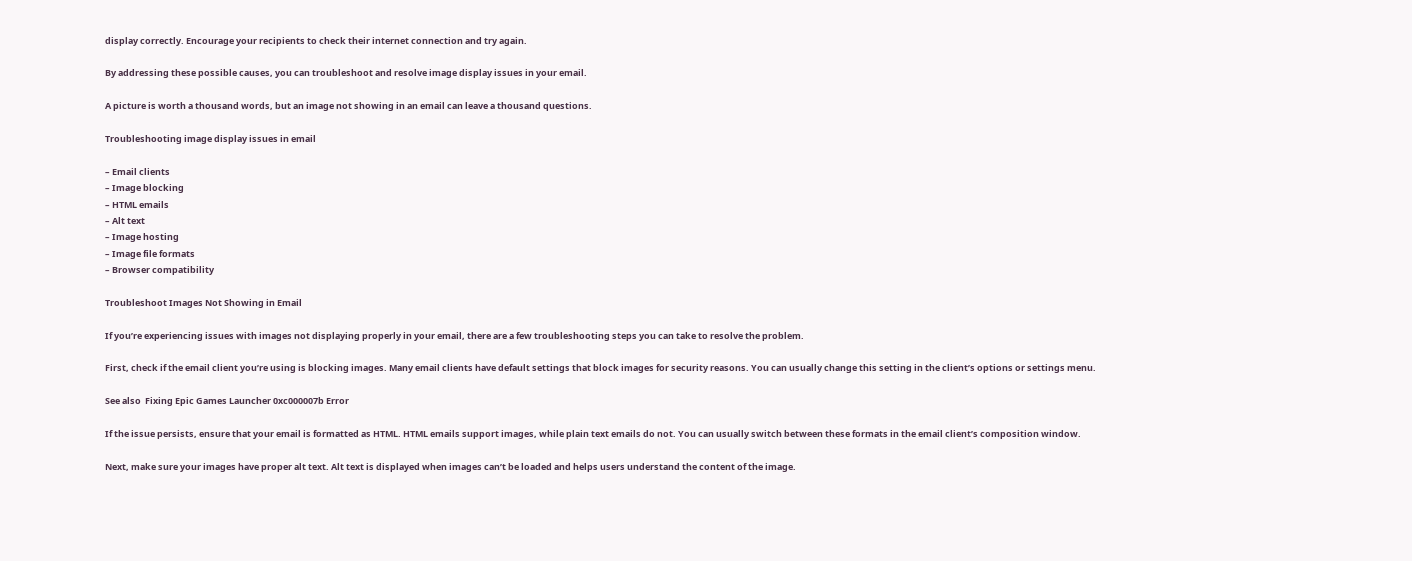display correctly. Encourage your recipients to check their internet connection and try again.

By addressing these possible causes, you can troubleshoot and resolve image display issues in your email.

A picture is worth a thousand words, but an image not showing in an email can leave a thousand questions.

Troubleshooting image display issues in email

– Email clients
– Image blocking
– HTML emails
– Alt text
– Image hosting
– Image file formats
– Browser compatibility

Troubleshoot Images Not Showing in Email

If you’re experiencing issues with images not displaying properly in your email, there are a few troubleshooting steps you can take to resolve the problem.

First, check if the email client you’re using is blocking images. Many email clients have default settings that block images for security reasons. You can usually change this setting in the client’s options or settings menu.

See also  Fixing Epic Games Launcher 0xc000007b Error

If the issue persists, ensure that your email is formatted as HTML. HTML emails support images, while plain text emails do not. You can usually switch between these formats in the email client’s composition window.

Next, make sure your images have proper alt text. Alt text is displayed when images can’t be loaded and helps users understand the content of the image.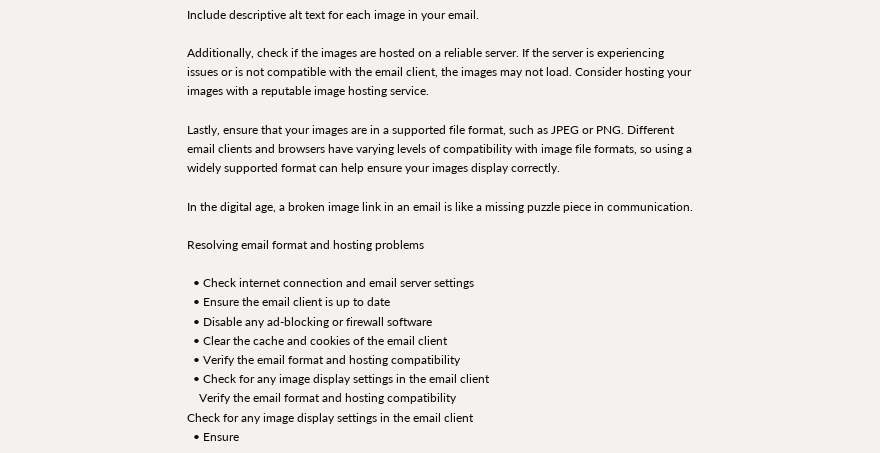Include descriptive alt text for each image in your email.

Additionally, check if the images are hosted on a reliable server. If the server is experiencing issues or is not compatible with the email client, the images may not load. Consider hosting your images with a reputable image hosting service.

Lastly, ensure that your images are in a supported file format, such as JPEG or PNG. Different email clients and browsers have varying levels of compatibility with image file formats, so using a widely supported format can help ensure your images display correctly.

In the digital age, a broken image link in an email is like a missing puzzle piece in communication.

Resolving email format and hosting problems

  • Check internet connection and email server settings
  • Ensure the email client is up to date
  • Disable any ad-blocking or firewall software
  • Clear the cache and cookies of the email client
  • Verify the email format and hosting compatibility
  • Check for any image display settings in the email client
    Verify the email format and hosting compatibility
Check for any image display settings in the email client
  • Ensure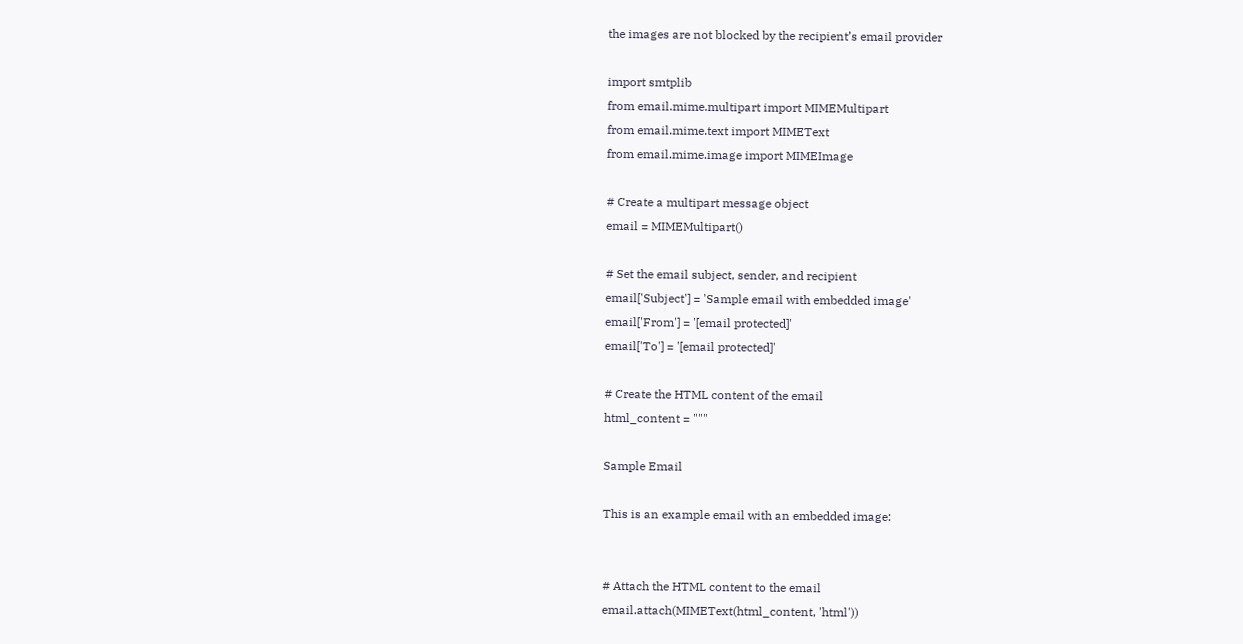the images are not blocked by the recipient’s email provider

import smtplib
from email.mime.multipart import MIMEMultipart
from email.mime.text import MIMEText
from email.mime.image import MIMEImage

# Create a multipart message object
email = MIMEMultipart()

# Set the email subject, sender, and recipient
email['Subject'] = 'Sample email with embedded image'
email['From'] = '[email protected]'
email['To'] = '[email protected]'

# Create the HTML content of the email
html_content = """

Sample Email

This is an example email with an embedded image:


# Attach the HTML content to the email
email.attach(MIMEText(html_content, 'html'))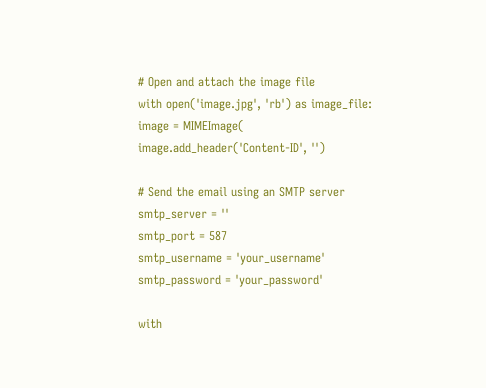# Open and attach the image file
with open('image.jpg', 'rb') as image_file:
image = MIMEImage(
image.add_header('Content-ID', '')

# Send the email using an SMTP server
smtp_server = ''
smtp_port = 587
smtp_username = 'your_username'
smtp_password = 'your_password'

with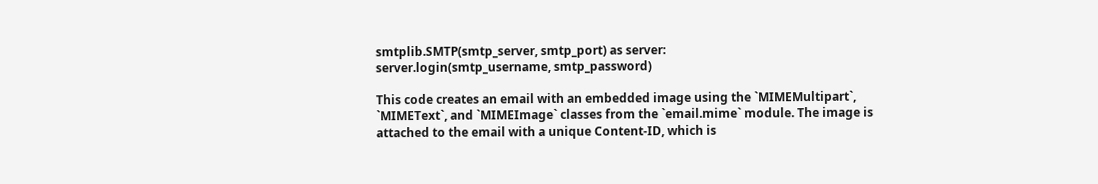smtplib.SMTP(smtp_server, smtp_port) as server:
server.login(smtp_username, smtp_password)

This code creates an email with an embedded image using the `MIMEMultipart`, `MIMEText`, and `MIMEImage` classes from the `email.mime` module. The image is attached to the email with a unique Content-ID, which is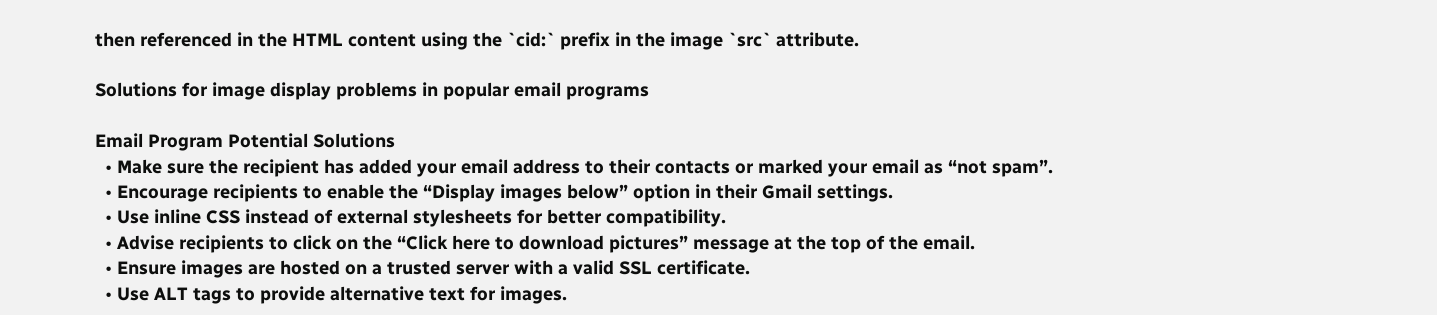then referenced in the HTML content using the `cid:` prefix in the image `src` attribute.

Solutions for image display problems in popular email programs

Email Program Potential Solutions
  • Make sure the recipient has added your email address to their contacts or marked your email as “not spam”.
  • Encourage recipients to enable the “Display images below” option in their Gmail settings.
  • Use inline CSS instead of external stylesheets for better compatibility.
  • Advise recipients to click on the “Click here to download pictures” message at the top of the email.
  • Ensure images are hosted on a trusted server with a valid SSL certificate.
  • Use ALT tags to provide alternative text for images.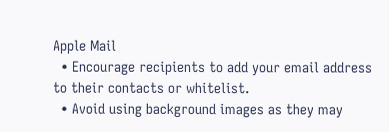Apple Mail
  • Encourage recipients to add your email address to their contacts or whitelist.
  • Avoid using background images as they may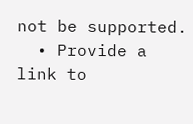not be supported.
  • Provide a link to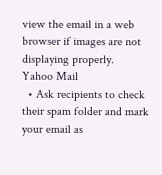view the email in a web browser if images are not displaying properly.
Yahoo Mail
  • Ask recipients to check their spam folder and mark your email as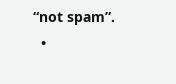“not spam”.
  •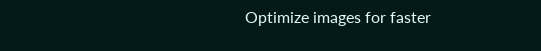Optimize images for faster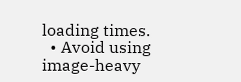loading times.
  • Avoid using image-heavy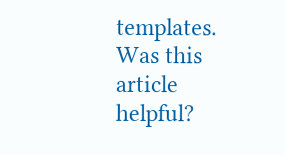templates.
Was this article helpful?